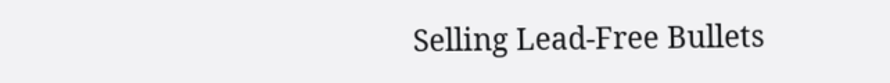Selling Lead-Free Bullets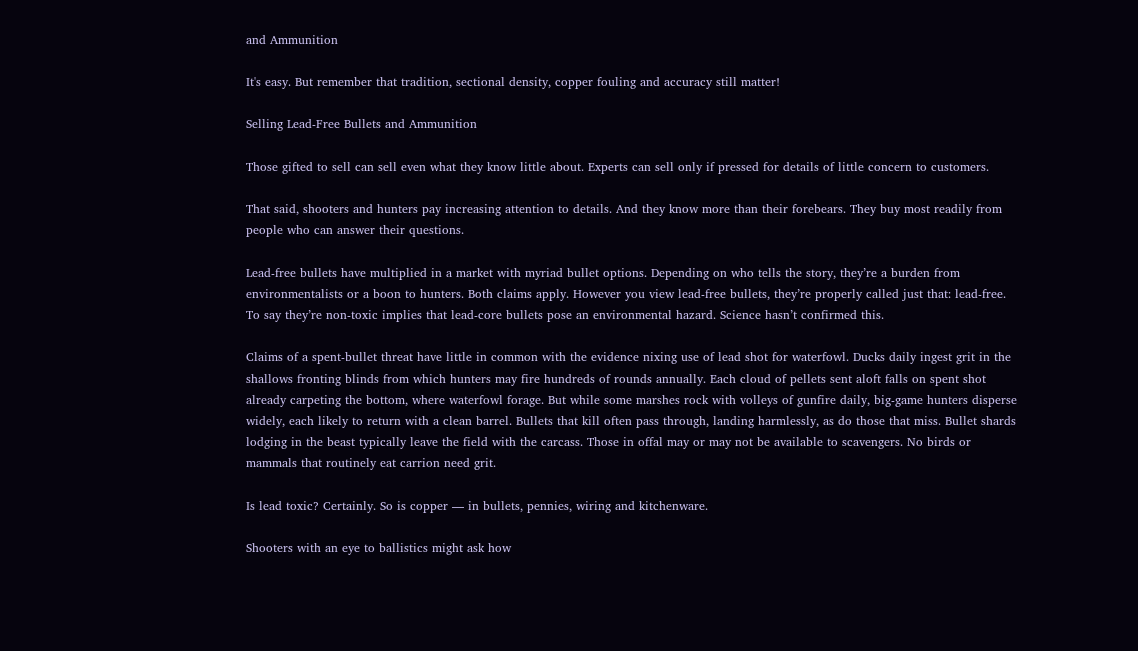and Ammunition

It's easy. But remember that tradition, sectional density, copper fouling and accuracy still matter!

Selling Lead-Free Bullets and Ammunition

Those gifted to sell can sell even what they know little about. Experts can sell only if pressed for details of little concern to customers.

That said, shooters and hunters pay increasing attention to details. And they know more than their forebears. They buy most readily from people who can answer their questions.

Lead-free bullets have multiplied in a market with myriad bullet options. Depending on who tells the story, they’re a burden from environmentalists or a boon to hunters. Both claims apply. However you view lead-free bullets, they’re properly called just that: lead-free. To say they’re non-toxic implies that lead-core bullets pose an environmental hazard. Science hasn’t confirmed this.

Claims of a spent-bullet threat have little in common with the evidence nixing use of lead shot for waterfowl. Ducks daily ingest grit in the shallows fronting blinds from which hunters may fire hundreds of rounds annually. Each cloud of pellets sent aloft falls on spent shot already carpeting the bottom, where waterfowl forage. But while some marshes rock with volleys of gunfire daily, big-game hunters disperse widely, each likely to return with a clean barrel. Bullets that kill often pass through, landing harmlessly, as do those that miss. Bullet shards lodging in the beast typically leave the field with the carcass. Those in offal may or may not be available to scavengers. No birds or mammals that routinely eat carrion need grit.

Is lead toxic? Certainly. So is copper — in bullets, pennies, wiring and kitchenware.

Shooters with an eye to ballistics might ask how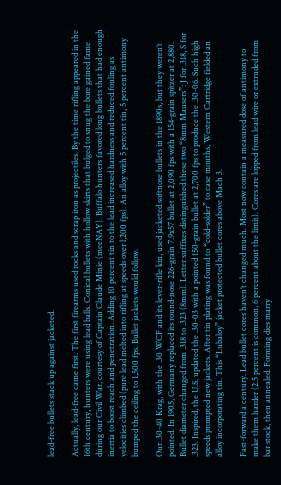lead-free bullets stack up against jacketed.

Actually, lead-free came first. The first firearms used rocks and scrap iron as projectiles. By the time rifling appeared in the 16th century, hunters were using lead balls. Conical bullets with hollow skirts that bulged to snug the bore gained fame during our Civil War, courtesy of Captain Claude Minie (meeNAY). Buffalo hunters favored long bullets that had enough inertia to boost reach and penetration. Adding 10 percent tin to the lead increased hardness and reduced fouling as velocities climbed (pure lead melted into rifling at speeds over l,200 fps). An alloy with 5 percent tin, 5 percent antimony bumped the ceiling to 1,500 fps. Bullet jackets would follow.

Our .30-40 Krag, with the .30 WCF and its lever-rifle kin, used jacketed softnose bullets in the 1890s, but they weren’t pointed. In 1905, Germany replaced its round-nose 226-grain 7.9x57 bullet at 2,090 fps with a 154-grain spitzer at 2,880. Bullet diameter changed from .318 to .323 (8mm). Letter suffixes distinguished these two “8mm Mausers”: J for .318, S for .323. Inspired, the U.S. updated the .30-03 with a pointed 150-grain bullet at 2,700 fps to produce the .30-06. Such high speeds prompted new jackets. After tin plating was found to “cold-solder” to case mouths, Western Cartridge fielded an alloy incorporating tin. This “Lubaloy” jacket protected bullet cores above Mach 3.

Fast-forward a century. Lead bullet cores haven’t changed much. Most now contain a measured dose of antimony to make them harder (2.5 percent is common, 6 percent about the limit). Cores are lopped from lead wire or extruded from bar stock, then annealed. Forming dies marry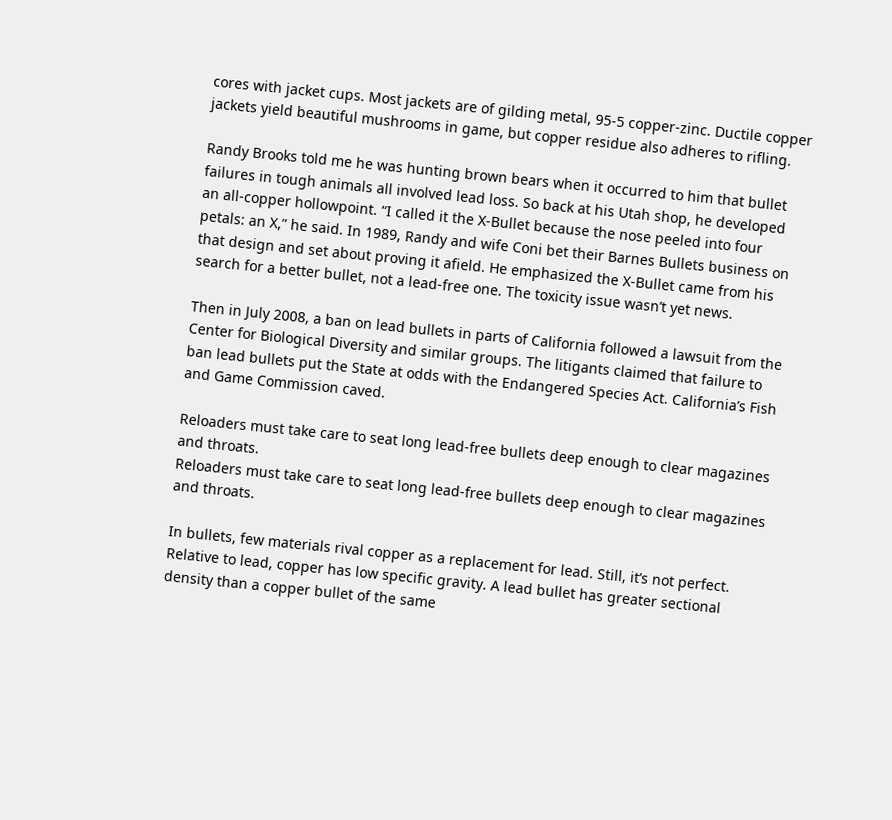cores with jacket cups. Most jackets are of gilding metal, 95-5 copper-zinc. Ductile copper jackets yield beautiful mushrooms in game, but copper residue also adheres to rifling.

Randy Brooks told me he was hunting brown bears when it occurred to him that bullet failures in tough animals all involved lead loss. So back at his Utah shop, he developed an all-copper hollowpoint. “I called it the X-Bullet because the nose peeled into four petals: an X,” he said. In 1989, Randy and wife Coni bet their Barnes Bullets business on that design and set about proving it afield. He emphasized the X-Bullet came from his search for a better bullet, not a lead-free one. The toxicity issue wasn’t yet news.

Then in July 2008, a ban on lead bullets in parts of California followed a lawsuit from the Center for Biological Diversity and similar groups. The litigants claimed that failure to ban lead bullets put the State at odds with the Endangered Species Act. California’s Fish and Game Commission caved.

Reloaders must take care to seat long lead-free bullets deep enough to clear magazines and throats.
Reloaders must take care to seat long lead-free bullets deep enough to clear magazines and throats.

In bullets, few materials rival copper as a replacement for lead. Still, it’s not perfect. Relative to lead, copper has low specific gravity. A lead bullet has greater sectional density than a copper bullet of the same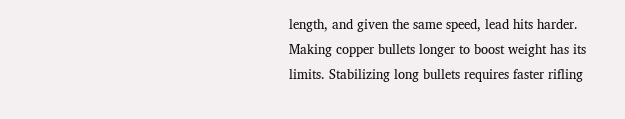length, and given the same speed, lead hits harder. Making copper bullets longer to boost weight has its limits. Stabilizing long bullets requires faster rifling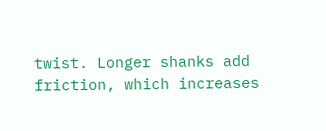twist. Longer shanks add friction, which increases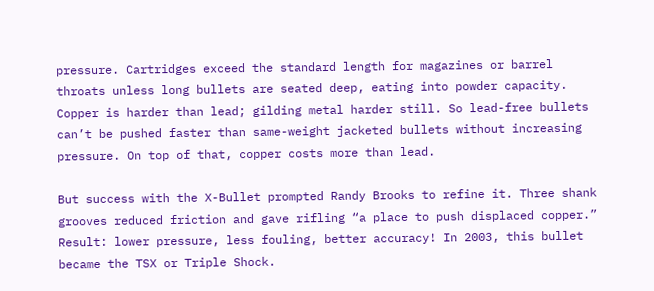pressure. Cartridges exceed the standard length for magazines or barrel throats unless long bullets are seated deep, eating into powder capacity. Copper is harder than lead; gilding metal harder still. So lead-free bullets can’t be pushed faster than same-weight jacketed bullets without increasing pressure. On top of that, copper costs more than lead.

But success with the X-Bullet prompted Randy Brooks to refine it. Three shank grooves reduced friction and gave rifling “a place to push displaced copper.” Result: lower pressure, less fouling, better accuracy! In 2003, this bullet became the TSX or Triple Shock.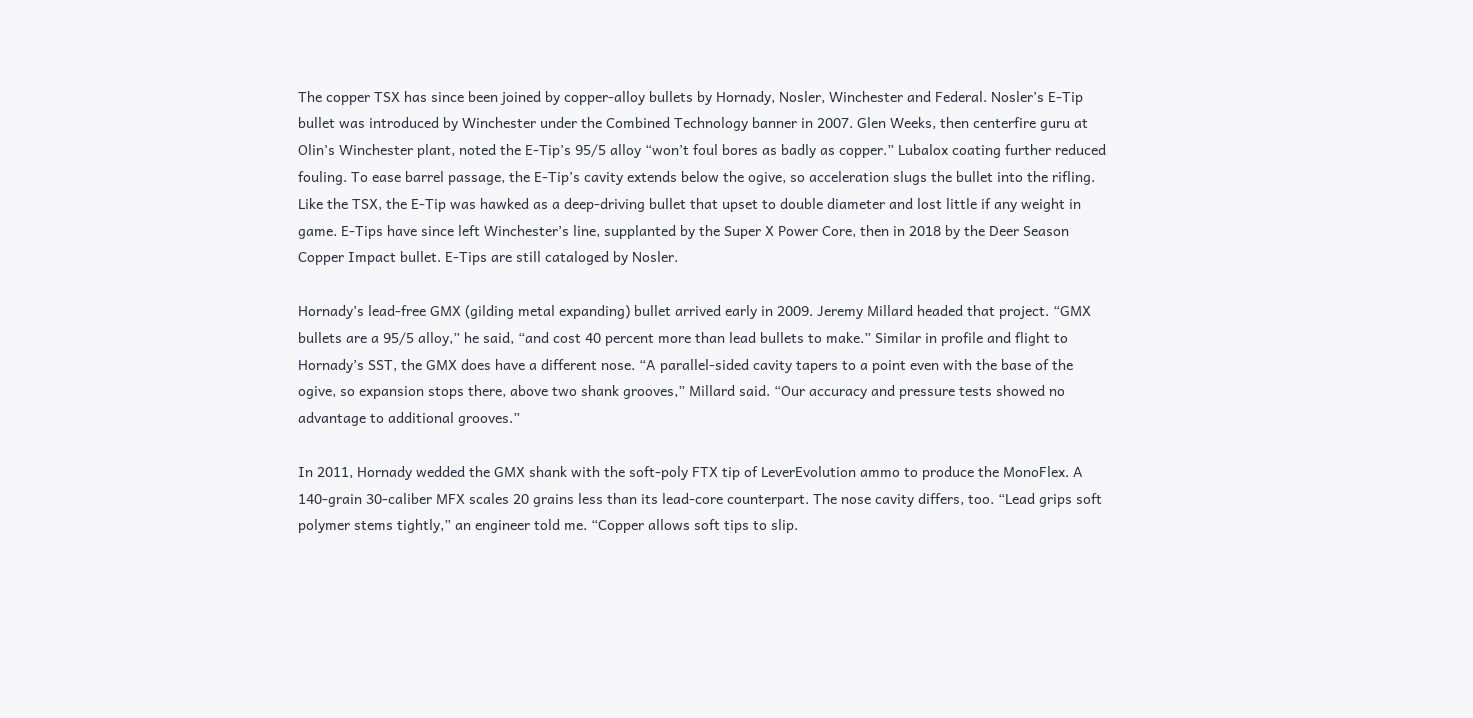The copper TSX has since been joined by copper-alloy bullets by Hornady, Nosler, Winchester and Federal. Nosler’s E-Tip bullet was introduced by Winchester under the Combined Technology banner in 2007. Glen Weeks, then centerfire guru at Olin’s Winchester plant, noted the E-Tip’s 95/5 alloy “won’t foul bores as badly as copper.” Lubalox coating further reduced fouling. To ease barrel passage, the E-Tip’s cavity extends below the ogive, so acceleration slugs the bullet into the rifling. Like the TSX, the E-Tip was hawked as a deep-driving bullet that upset to double diameter and lost little if any weight in game. E-Tips have since left Winchester’s line, supplanted by the Super X Power Core, then in 2018 by the Deer Season Copper Impact bullet. E-Tips are still cataloged by Nosler.

Hornady’s lead-free GMX (gilding metal expanding) bullet arrived early in 2009. Jeremy Millard headed that project. “GMX bullets are a 95/5 alloy,” he said, “and cost 40 percent more than lead bullets to make.” Similar in profile and flight to Hornady’s SST, the GMX does have a different nose. “A parallel-sided cavity tapers to a point even with the base of the ogive, so expansion stops there, above two shank grooves,” Millard said. “Our accuracy and pressure tests showed no advantage to additional grooves.”

In 2011, Hornady wedded the GMX shank with the soft-poly FTX tip of LeverEvolution ammo to produce the MonoFlex. A 140-grain 30-caliber MFX scales 20 grains less than its lead-core counterpart. The nose cavity differs, too. “Lead grips soft polymer stems tightly,” an engineer told me. “Copper allows soft tips to slip.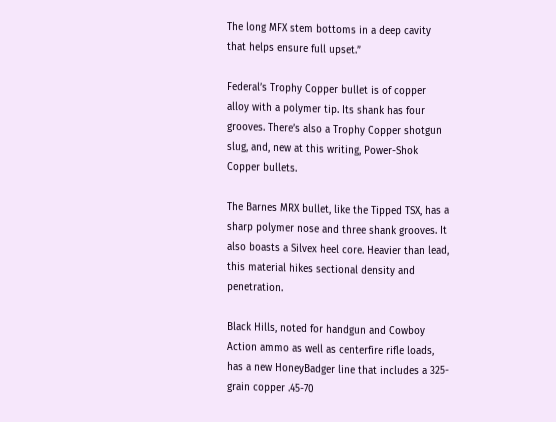The long MFX stem bottoms in a deep cavity that helps ensure full upset.”

Federal’s Trophy Copper bullet is of copper alloy with a polymer tip. Its shank has four grooves. There’s also a Trophy Copper shotgun slug, and, new at this writing, Power-Shok Copper bullets.

The Barnes MRX bullet, like the Tipped TSX, has a sharp polymer nose and three shank grooves. It also boasts a Silvex heel core. Heavier than lead, this material hikes sectional density and penetration.

Black Hills, noted for handgun and Cowboy Action ammo as well as centerfire rifle loads, has a new HoneyBadger line that includes a 325-grain copper .45-70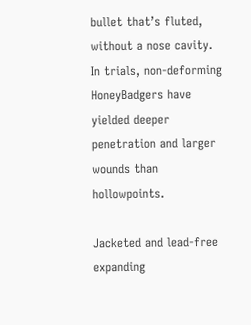bullet that’s fluted, without a nose cavity. In trials, non-deforming HoneyBadgers have yielded deeper penetration and larger wounds than hollowpoints.

Jacketed and lead-free expanding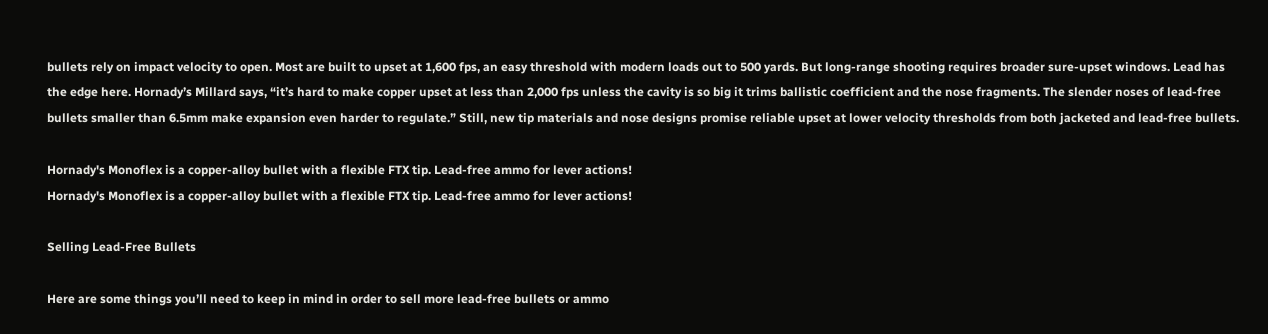bullets rely on impact velocity to open. Most are built to upset at 1,600 fps, an easy threshold with modern loads out to 500 yards. But long-range shooting requires broader sure-upset windows. Lead has the edge here. Hornady’s Millard says, “it’s hard to make copper upset at less than 2,000 fps unless the cavity is so big it trims ballistic coefficient and the nose fragments. The slender noses of lead-free bullets smaller than 6.5mm make expansion even harder to regulate.” Still, new tip materials and nose designs promise reliable upset at lower velocity thresholds from both jacketed and lead-free bullets.

Hornady's Monoflex is a copper-alloy bullet with a flexible FTX tip. Lead-free ammo for lever actions!
Hornady's Monoflex is a copper-alloy bullet with a flexible FTX tip. Lead-free ammo for lever actions!

Selling Lead-Free Bullets

Here are some things you’ll need to keep in mind in order to sell more lead-free bullets or ammo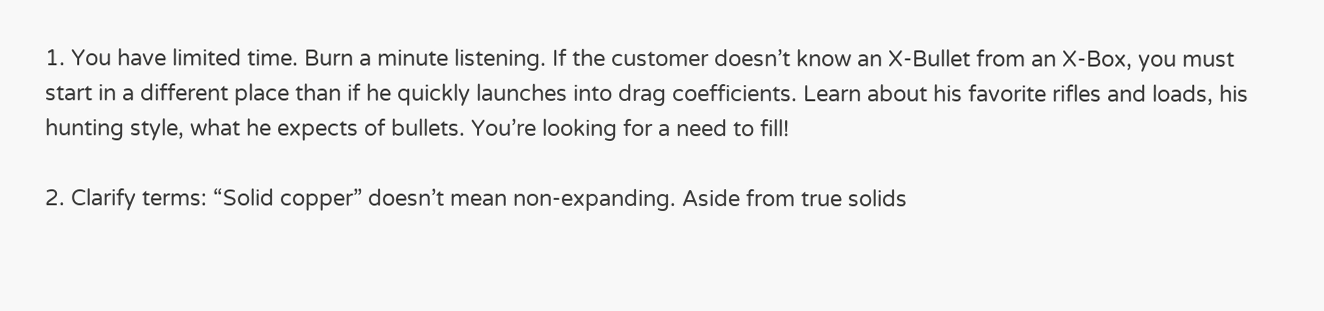1. You have limited time. Burn a minute listening. If the customer doesn’t know an X-Bullet from an X-Box, you must start in a different place than if he quickly launches into drag coefficients. Learn about his favorite rifles and loads, his hunting style, what he expects of bullets. You’re looking for a need to fill!

2. Clarify terms: “Solid copper” doesn’t mean non-expanding. Aside from true solids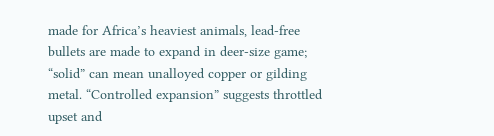made for Africa’s heaviest animals, lead-free bullets are made to expand in deer-size game; “solid” can mean unalloyed copper or gilding metal. “Controlled expansion” suggests throttled upset and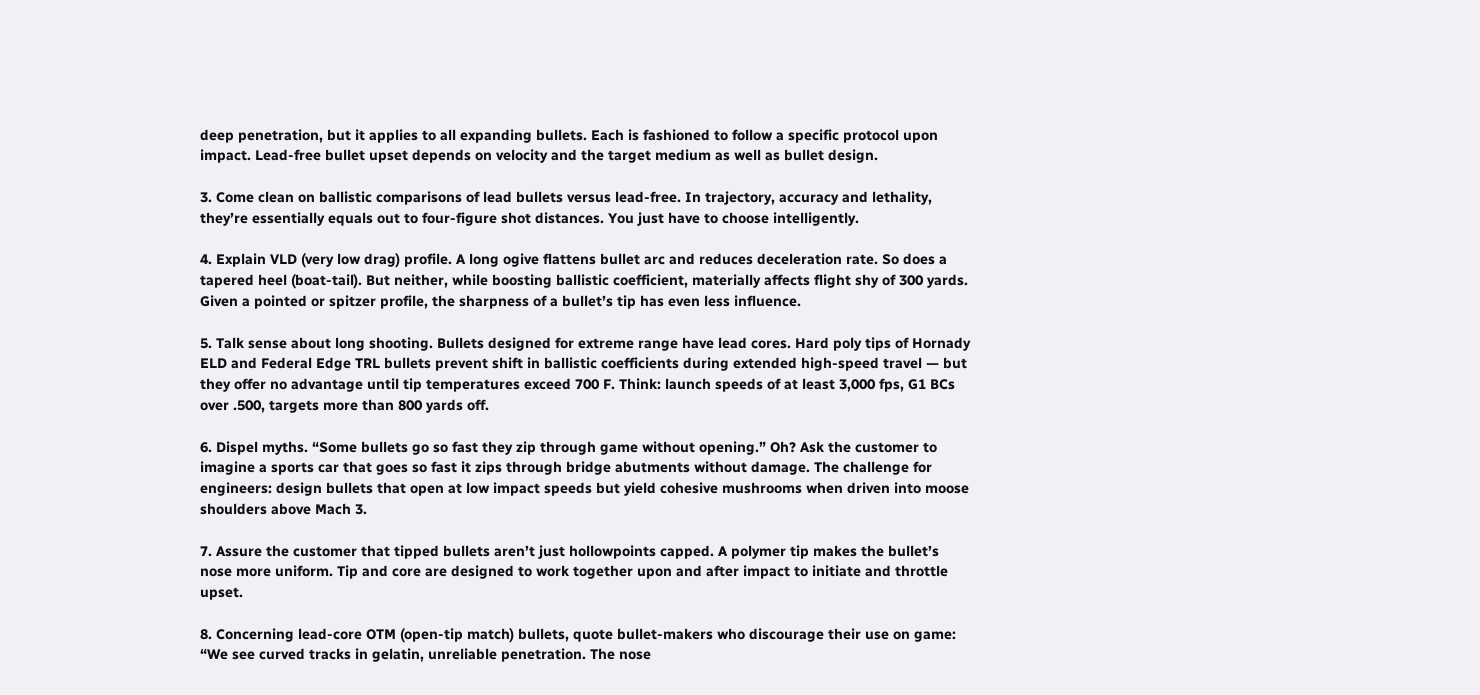deep penetration, but it applies to all expanding bullets. Each is fashioned to follow a specific protocol upon impact. Lead-free bullet upset depends on velocity and the target medium as well as bullet design.

3. Come clean on ballistic comparisons of lead bullets versus lead-free. In trajectory, accuracy and lethality, they’re essentially equals out to four-figure shot distances. You just have to choose intelligently.

4. Explain VLD (very low drag) profile. A long ogive flattens bullet arc and reduces deceleration rate. So does a tapered heel (boat-tail). But neither, while boosting ballistic coefficient, materially affects flight shy of 300 yards. Given a pointed or spitzer profile, the sharpness of a bullet’s tip has even less influence.

5. Talk sense about long shooting. Bullets designed for extreme range have lead cores. Hard poly tips of Hornady ELD and Federal Edge TRL bullets prevent shift in ballistic coefficients during extended high-speed travel — but they offer no advantage until tip temperatures exceed 700 F. Think: launch speeds of at least 3,000 fps, G1 BCs over .500, targets more than 800 yards off.

6. Dispel myths. “Some bullets go so fast they zip through game without opening.” Oh? Ask the customer to imagine a sports car that goes so fast it zips through bridge abutments without damage. The challenge for engineers: design bullets that open at low impact speeds but yield cohesive mushrooms when driven into moose shoulders above Mach 3.

7. Assure the customer that tipped bullets aren’t just hollowpoints capped. A polymer tip makes the bullet’s nose more uniform. Tip and core are designed to work together upon and after impact to initiate and throttle upset.

8. Concerning lead-core OTM (open-tip match) bullets, quote bullet-makers who discourage their use on game: “We see curved tracks in gelatin, unreliable penetration. The nose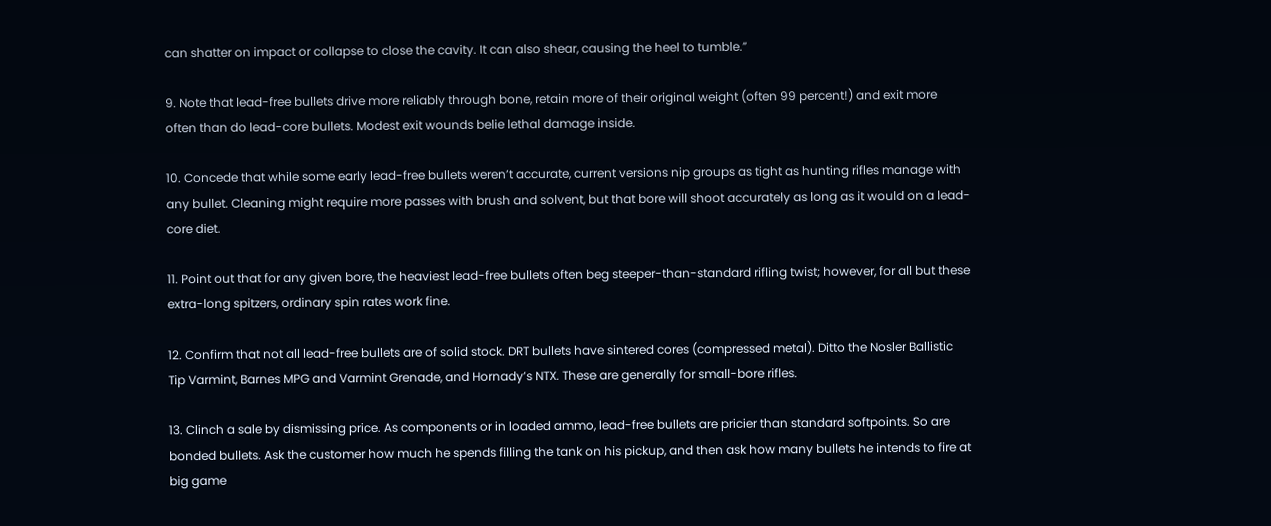can shatter on impact or collapse to close the cavity. It can also shear, causing the heel to tumble.”

9. Note that lead-free bullets drive more reliably through bone, retain more of their original weight (often 99 percent!) and exit more often than do lead-core bullets. Modest exit wounds belie lethal damage inside.

10. Concede that while some early lead-free bullets weren’t accurate, current versions nip groups as tight as hunting rifles manage with any bullet. Cleaning might require more passes with brush and solvent, but that bore will shoot accurately as long as it would on a lead-core diet.

11. Point out that for any given bore, the heaviest lead-free bullets often beg steeper-than-standard rifling twist; however, for all but these extra-long spitzers, ordinary spin rates work fine.

12. Confirm that not all lead-free bullets are of solid stock. DRT bullets have sintered cores (compressed metal). Ditto the Nosler Ballistic Tip Varmint, Barnes MPG and Varmint Grenade, and Hornady’s NTX. These are generally for small-bore rifles.

13. Clinch a sale by dismissing price. As components or in loaded ammo, lead-free bullets are pricier than standard softpoints. So are bonded bullets. Ask the customer how much he spends filling the tank on his pickup, and then ask how many bullets he intends to fire at big game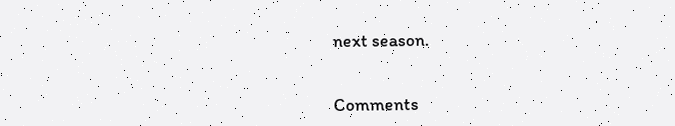next season.


Comments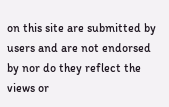on this site are submitted by users and are not endorsed by nor do they reflect the views or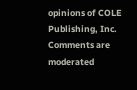opinions of COLE Publishing, Inc. Comments are moderated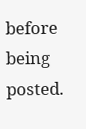before being posted.